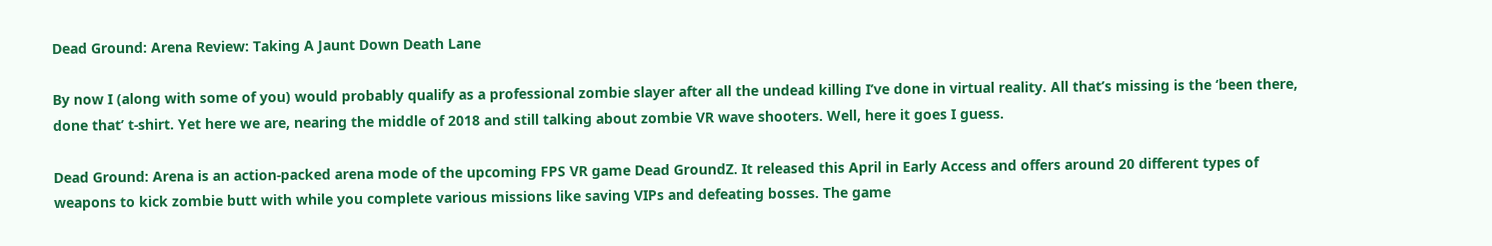Dead Ground: Arena Review: Taking A Jaunt Down Death Lane

By now I (along with some of you) would probably qualify as a professional zombie slayer after all the undead killing I’ve done in virtual reality. All that’s missing is the ‘been there, done that’ t-shirt. Yet here we are, nearing the middle of 2018 and still talking about zombie VR wave shooters. Well, here it goes I guess.

Dead Ground: Arena is an action-packed arena mode of the upcoming FPS VR game Dead GroundZ. It released this April in Early Access and offers around 20 different types of weapons to kick zombie butt with while you complete various missions like saving VIPs and defeating bosses. The game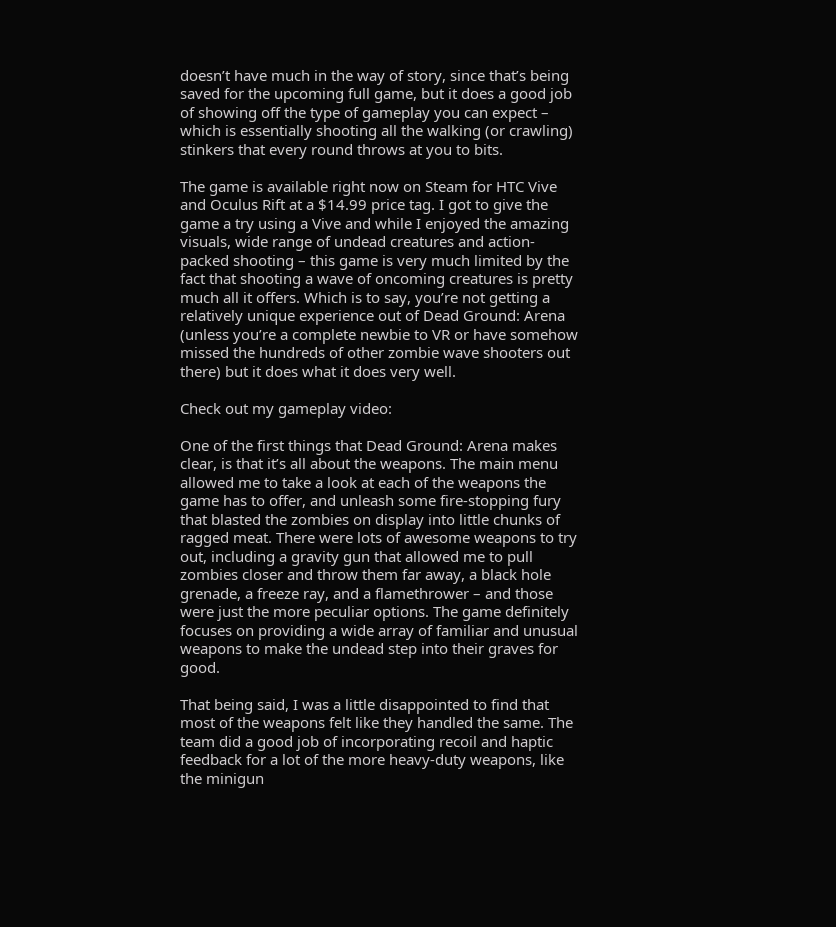doesn’t have much in the way of story, since that’s being saved for the upcoming full game, but it does a good job of showing off the type of gameplay you can expect – which is essentially shooting all the walking (or crawling) stinkers that every round throws at you to bits.

The game is available right now on Steam for HTC Vive and Oculus Rift at a $14.99 price tag. I got to give the game a try using a Vive and while I enjoyed the amazing visuals, wide range of undead creatures and action-packed shooting – this game is very much limited by the fact that shooting a wave of oncoming creatures is pretty much all it offers. Which is to say, you’re not getting a relatively unique experience out of Dead Ground: Arena (unless you’re a complete newbie to VR or have somehow missed the hundreds of other zombie wave shooters out there) but it does what it does very well.

Check out my gameplay video:

One of the first things that Dead Ground: Arena makes clear, is that it’s all about the weapons. The main menu allowed me to take a look at each of the weapons the game has to offer, and unleash some fire-stopping fury that blasted the zombies on display into little chunks of ragged meat. There were lots of awesome weapons to try out, including a gravity gun that allowed me to pull zombies closer and throw them far away, a black hole grenade, a freeze ray, and a flamethrower – and those were just the more peculiar options. The game definitely focuses on providing a wide array of familiar and unusual weapons to make the undead step into their graves for good.

That being said, I was a little disappointed to find that most of the weapons felt like they handled the same. The team did a good job of incorporating recoil and haptic feedback for a lot of the more heavy-duty weapons, like the minigun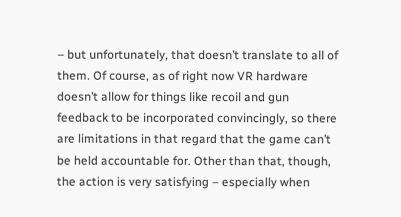– but unfortunately, that doesn’t translate to all of them. Of course, as of right now VR hardware doesn’t allow for things like recoil and gun feedback to be incorporated convincingly, so there are limitations in that regard that the game can’t be held accountable for. Other than that, though, the action is very satisfying – especially when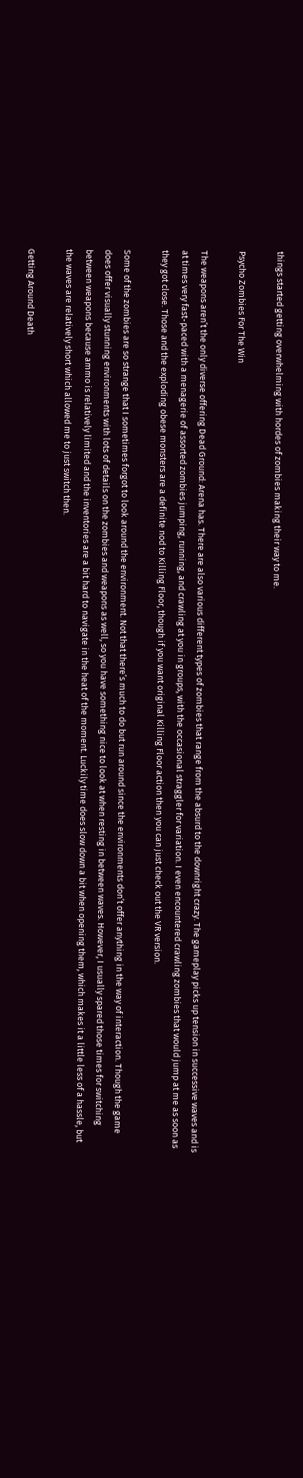things started getting overwhelming with hordes of zombies making their way to me.

Psycho Zombies For The Win

The weapons aren’t the only diverse offering Dead Ground: Arena has. There are also various different types of zombies that range from the absurd to the downright crazy. The gameplay picks up tension in successive waves and is at times very fast-paced with a menagerie of assorted zombies jumping, running, and crawling at you in groups, with the occasional straggler for variation. I even encountered crawling zombies that would jump at me as soon as they got close. Those and the exploding obese monsters are a definite nod to Killing Floor, though if you want original Killing Floor action then you can just check out the VR version.

Some of the zombies are so strange that I sometimes forgot to look around the environment. Not that there’s much to do but run around since the environments don’t offer anything in the way of interaction. Though the game does offer visually stunning environments with lots of details on the zombies and weapons as well, so you have something nice to look at when resting in between waves. However, I usually spared those times for switching between weapons because ammo is relatively limited and the inventories are a bit hard to navigate in the heat of the moment. Luckily time does slow down a bit when opening them, which makes it a little less of a hassle, but the waves are relatively short which allowed me to just switch then.

Getting Around Death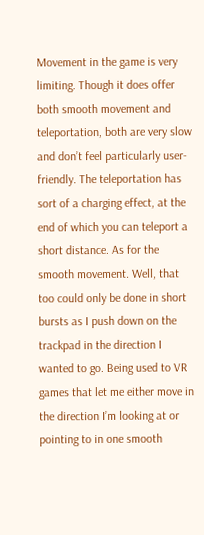Movement in the game is very limiting. Though it does offer both smooth movement and teleportation, both are very slow and don’t feel particularly user-friendly. The teleportation has sort of a charging effect, at the end of which you can teleport a short distance. As for the smooth movement. Well, that too could only be done in short bursts as I push down on the trackpad in the direction I wanted to go. Being used to VR games that let me either move in the direction I’m looking at or pointing to in one smooth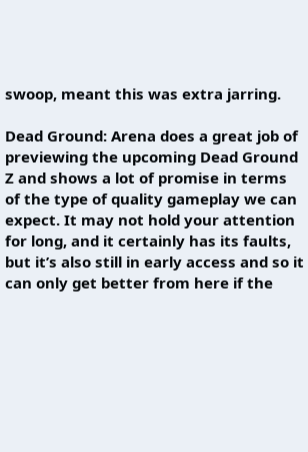swoop, meant this was extra jarring.

Dead Ground: Arena does a great job of previewing the upcoming Dead Ground Z and shows a lot of promise in terms of the type of quality gameplay we can expect. It may not hold your attention for long, and it certainly has its faults, but it’s also still in early access and so it can only get better from here if the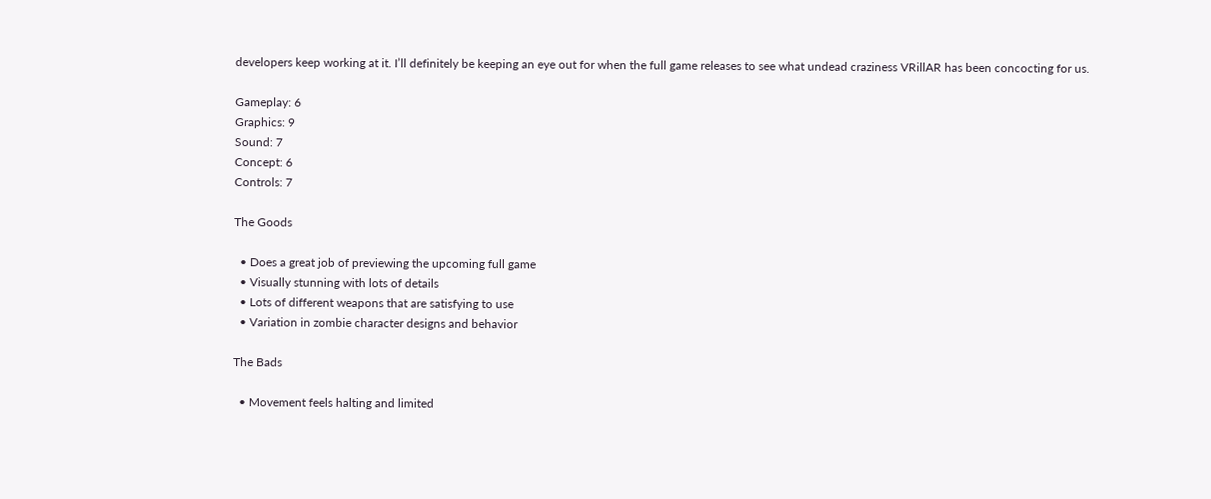developers keep working at it. I’ll definitely be keeping an eye out for when the full game releases to see what undead craziness VRillAR has been concocting for us.

Gameplay: 6
Graphics: 9
Sound: 7
Concept: 6
Controls: 7

The Goods

  • Does a great job of previewing the upcoming full game
  • Visually stunning with lots of details
  • Lots of different weapons that are satisfying to use
  • Variation in zombie character designs and behavior

The Bads

  • Movement feels halting and limited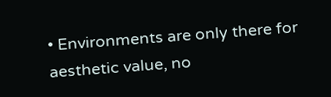• Environments are only there for aesthetic value, no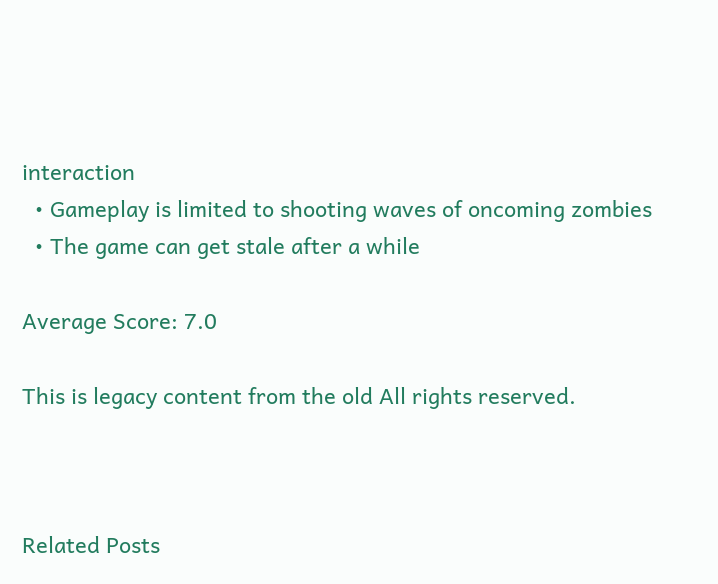interaction
  • Gameplay is limited to shooting waves of oncoming zombies
  • The game can get stale after a while

Average Score: 7.0

This is legacy content from the old All rights reserved.



Related Posts